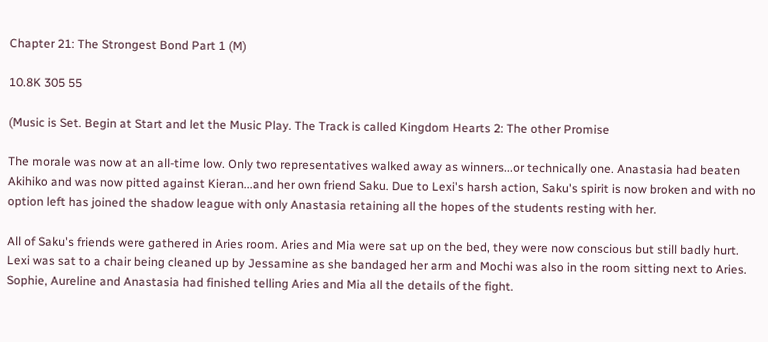Chapter 21: The Strongest Bond Part 1 (M)

10.8K 305 55

(Music is Set. Begin at Start and let the Music Play. The Track is called Kingdom Hearts 2: The other Promise

The morale was now at an all-time low. Only two representatives walked away as winners...or technically one. Anastasia had beaten Akihiko and was now pitted against Kieran...and her own friend Saku. Due to Lexi's harsh action, Saku's spirit is now broken and with no option left has joined the shadow league with only Anastasia retaining all the hopes of the students resting with her.

All of Saku's friends were gathered in Aries room. Aries and Mia were sat up on the bed, they were now conscious but still badly hurt. Lexi was sat to a chair being cleaned up by Jessamine as she bandaged her arm and Mochi was also in the room sitting next to Aries. Sophie, Aureline and Anastasia had finished telling Aries and Mia all the details of the fight.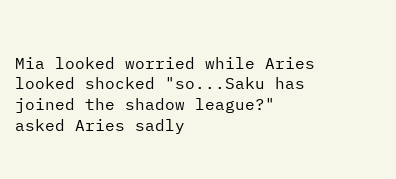Mia looked worried while Aries looked shocked "so...Saku has joined the shadow league?" asked Aries sadly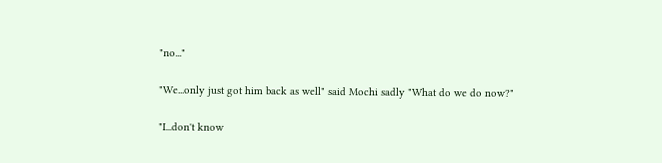"no..."

"We...only just got him back as well" said Mochi sadly "What do we do now?"

"I...don't know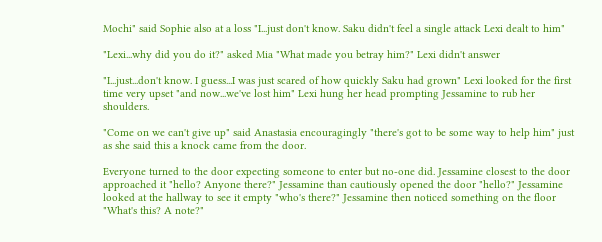Mochi" said Sophie also at a loss "I...just don't know. Saku didn't feel a single attack Lexi dealt to him"

"Lexi...why did you do it?" asked Mia "What made you betray him?" Lexi didn't answer

"I...just...don't know. I guess...I was just scared of how quickly Saku had grown" Lexi looked for the first time very upset "and now...we've lost him" Lexi hung her head prompting Jessamine to rub her shoulders.

"Come on we can't give up" said Anastasia encouragingly "there's got to be some way to help him" just as she said this a knock came from the door.

Everyone turned to the door expecting someone to enter but no-one did. Jessamine closest to the door approached it "hello? Anyone there?" Jessamine than cautiously opened the door "hello?" Jessamine looked at the hallway to see it empty "who's there?" Jessamine then noticed something on the floor "What's this? A note?"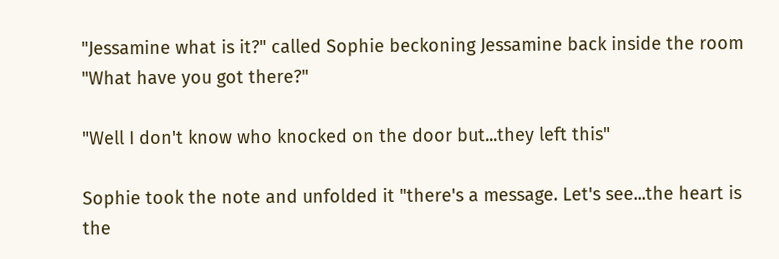"Jessamine what is it?" called Sophie beckoning Jessamine back inside the room "What have you got there?"

"Well I don't know who knocked on the door but...they left this"

Sophie took the note and unfolded it "there's a message. Let's see...the heart is the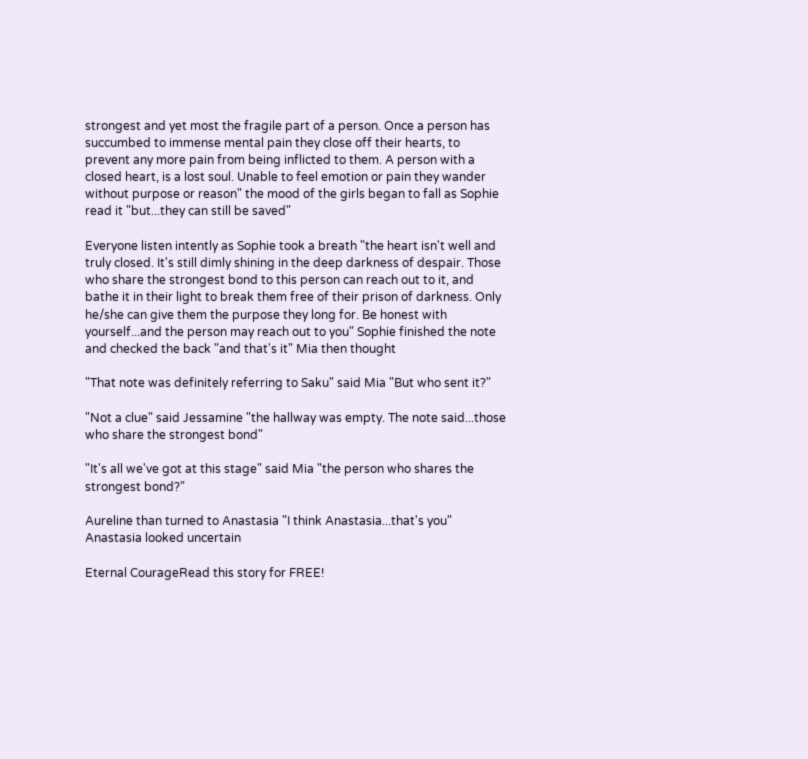strongest and yet most the fragile part of a person. Once a person has succumbed to immense mental pain they close off their hearts, to prevent any more pain from being inflicted to them. A person with a closed heart, is a lost soul. Unable to feel emotion or pain they wander without purpose or reason" the mood of the girls began to fall as Sophie read it "but...they can still be saved"

Everyone listen intently as Sophie took a breath "the heart isn't well and truly closed. It's still dimly shining in the deep darkness of despair. Those who share the strongest bond to this person can reach out to it, and bathe it in their light to break them free of their prison of darkness. Only he/she can give them the purpose they long for. Be honest with yourself...and the person may reach out to you" Sophie finished the note and checked the back "and that's it" Mia then thought

"That note was definitely referring to Saku" said Mia "But who sent it?"

"Not a clue" said Jessamine "the hallway was empty. The note said...those who share the strongest bond"

"It's all we've got at this stage" said Mia "the person who shares the strongest bond?"

Aureline than turned to Anastasia "I think Anastasia...that's you" Anastasia looked uncertain

Eternal CourageRead this story for FREE!